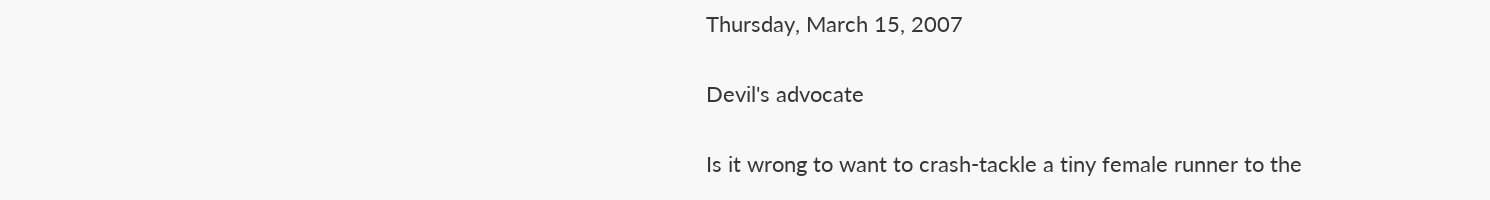Thursday, March 15, 2007

Devil's advocate

Is it wrong to want to crash-tackle a tiny female runner to the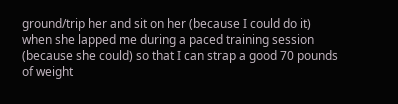ground/trip her and sit on her (because I could do it) when she lapped me during a paced training session (because she could) so that I can strap a good 70 pounds of weight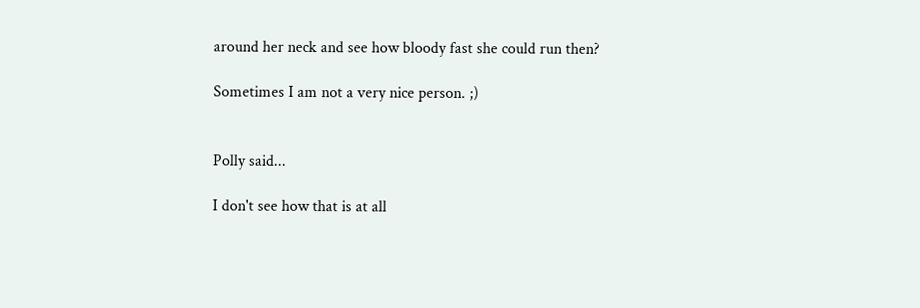around her neck and see how bloody fast she could run then?

Sometimes I am not a very nice person. ;)


Polly said...

I don't see how that is at all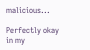malicious...

Perfectly okay in my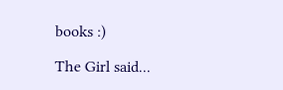books :)

The Girl said...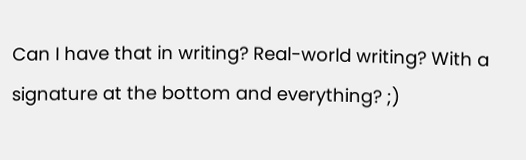Can I have that in writing? Real-world writing? With a signature at the bottom and everything? ;)